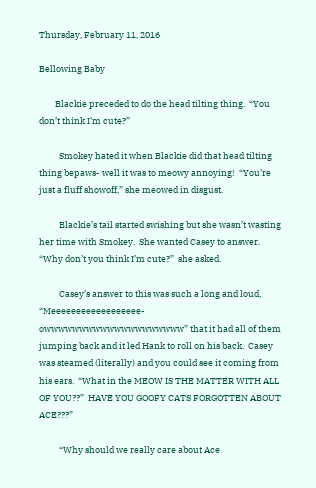Thursday, February 11, 2016

Bellowing Baby

        Blackie preceded to do the head tilting thing.  “You don’t think I’m cute?”

          Smokey hated it when Blackie did that head tilting thing bepaws- well it was to meowy annoying!  “You’re just a fluff showoff,” she meowed in disgust.

          Blackie’s tail started swishing but she wasn’t wasting her time with Smokey.  She wanted Casey to answer.  “Why don’t you think I’m cute?”  she asked.

          Casey’s answer to this was such a long and loud, “Meeeeeeeeeeeeeeeeee-owwwwwwwwwwwwwwwwwwww” that it had all of them jumping back and it led Hank to roll on his back.  Casey was steamed (literally) and you could see it coming from his ears.  “What in the MEOW IS THE MATTER WITH ALL OF YOU??”  HAVE YOU GOOFY CATS FORGOTTEN ABOUT ACE???”

          “Why should we really care about Ace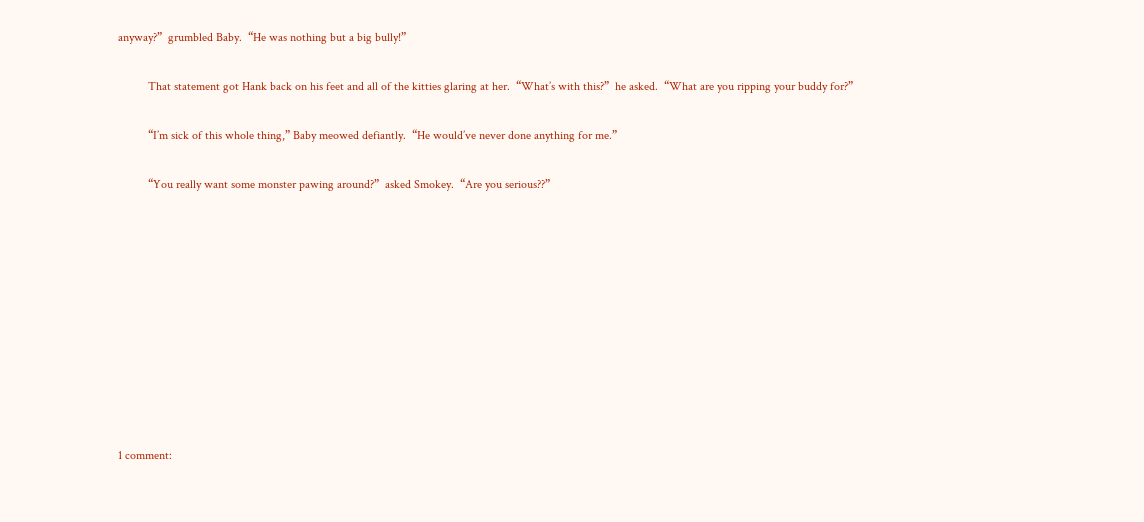anyway?”  grumbled Baby.  “He was nothing but a big bully!”

          That statement got Hank back on his feet and all of the kitties glaring at her.  “What’s with this?”  he asked.  “What are you ripping your buddy for?”

          “I’m sick of this whole thing,” Baby meowed defiantly.  “He would’ve never done anything for me.”

          “You really want some monster pawing around?”  asked Smokey.  “Are you serious??”










1 comment: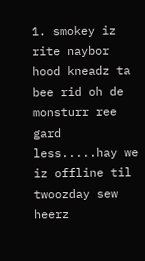1. smokey iz rite naybor hood kneadz ta bee rid oh de monsturr ree gard less.....hay we iz offline til twoozday sew heerz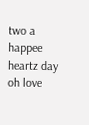two a happee heartz day oh love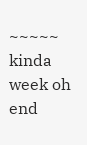~~~~~ kinda week oh end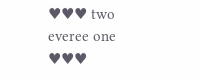♥♥♥ two everee one ♥♥♥